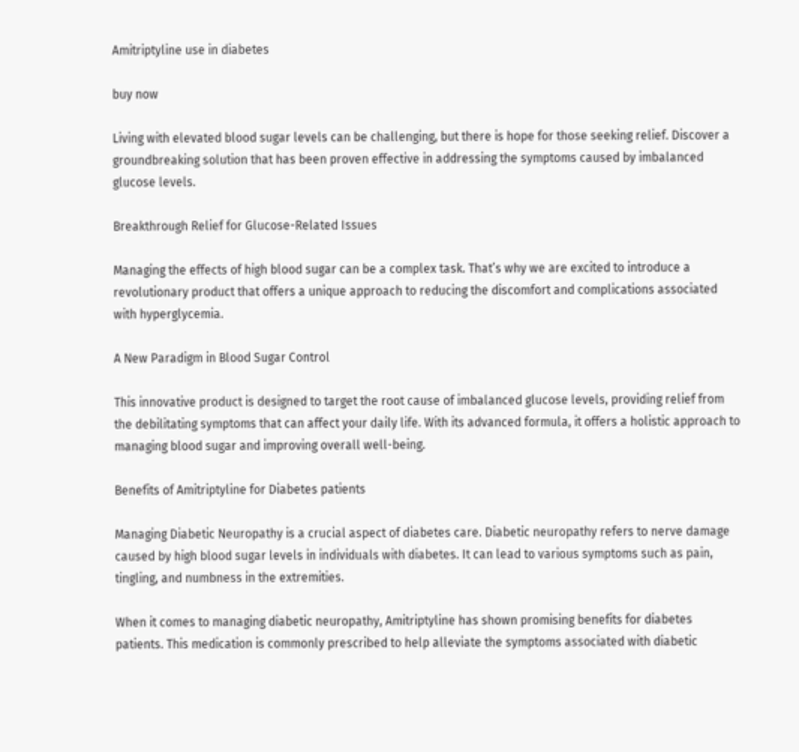Amitriptyline use in diabetes

buy now

Living with elevated blood sugar levels can be challenging, but there is hope for those seeking relief. Discover a groundbreaking solution that has been proven effective in addressing the symptoms caused by imbalanced glucose levels.

Breakthrough Relief for Glucose-Related Issues

Managing the effects of high blood sugar can be a complex task. That’s why we are excited to introduce a revolutionary product that offers a unique approach to reducing the discomfort and complications associated with hyperglycemia.

A New Paradigm in Blood Sugar Control

This innovative product is designed to target the root cause of imbalanced glucose levels, providing relief from the debilitating symptoms that can affect your daily life. With its advanced formula, it offers a holistic approach to managing blood sugar and improving overall well-being.

Benefits of Amitriptyline for Diabetes patients

Managing Diabetic Neuropathy is a crucial aspect of diabetes care. Diabetic neuropathy refers to nerve damage caused by high blood sugar levels in individuals with diabetes. It can lead to various symptoms such as pain, tingling, and numbness in the extremities.

When it comes to managing diabetic neuropathy, Amitriptyline has shown promising benefits for diabetes patients. This medication is commonly prescribed to help alleviate the symptoms associated with diabetic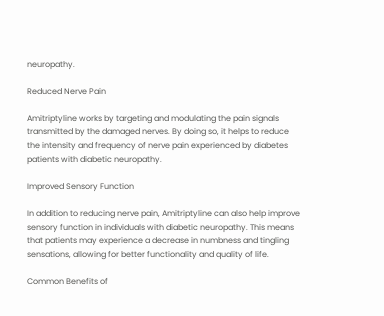neuropathy.

Reduced Nerve Pain

Amitriptyline works by targeting and modulating the pain signals transmitted by the damaged nerves. By doing so, it helps to reduce the intensity and frequency of nerve pain experienced by diabetes patients with diabetic neuropathy.

Improved Sensory Function

In addition to reducing nerve pain, Amitriptyline can also help improve sensory function in individuals with diabetic neuropathy. This means that patients may experience a decrease in numbness and tingling sensations, allowing for better functionality and quality of life.

Common Benefits of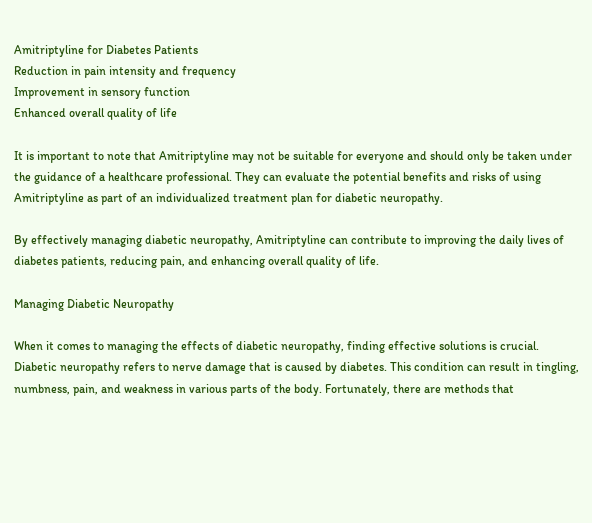Amitriptyline for Diabetes Patients
Reduction in pain intensity and frequency
Improvement in sensory function
Enhanced overall quality of life

It is important to note that Amitriptyline may not be suitable for everyone and should only be taken under the guidance of a healthcare professional. They can evaluate the potential benefits and risks of using Amitriptyline as part of an individualized treatment plan for diabetic neuropathy.

By effectively managing diabetic neuropathy, Amitriptyline can contribute to improving the daily lives of diabetes patients, reducing pain, and enhancing overall quality of life.

Managing Diabetic Neuropathy

When it comes to managing the effects of diabetic neuropathy, finding effective solutions is crucial. Diabetic neuropathy refers to nerve damage that is caused by diabetes. This condition can result in tingling, numbness, pain, and weakness in various parts of the body. Fortunately, there are methods that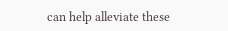can help alleviate these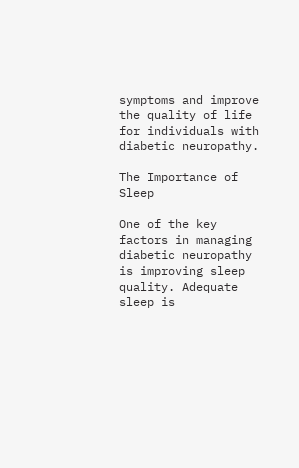symptoms and improve the quality of life for individuals with diabetic neuropathy.

The Importance of Sleep

One of the key factors in managing diabetic neuropathy is improving sleep quality. Adequate sleep is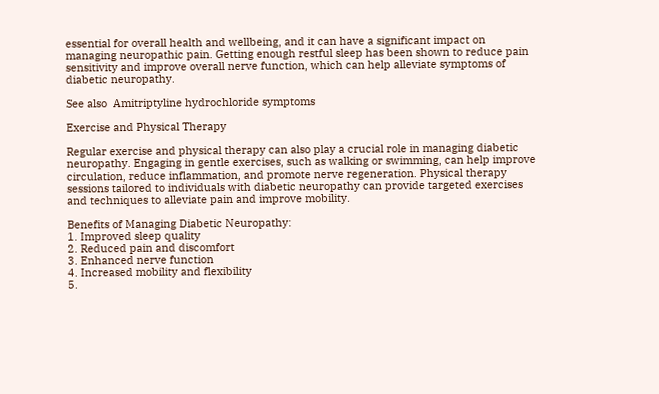essential for overall health and wellbeing, and it can have a significant impact on managing neuropathic pain. Getting enough restful sleep has been shown to reduce pain sensitivity and improve overall nerve function, which can help alleviate symptoms of diabetic neuropathy.

See also  Amitriptyline hydrochloride symptoms

Exercise and Physical Therapy

Regular exercise and physical therapy can also play a crucial role in managing diabetic neuropathy. Engaging in gentle exercises, such as walking or swimming, can help improve circulation, reduce inflammation, and promote nerve regeneration. Physical therapy sessions tailored to individuals with diabetic neuropathy can provide targeted exercises and techniques to alleviate pain and improve mobility.

Benefits of Managing Diabetic Neuropathy:
1. Improved sleep quality
2. Reduced pain and discomfort
3. Enhanced nerve function
4. Increased mobility and flexibility
5.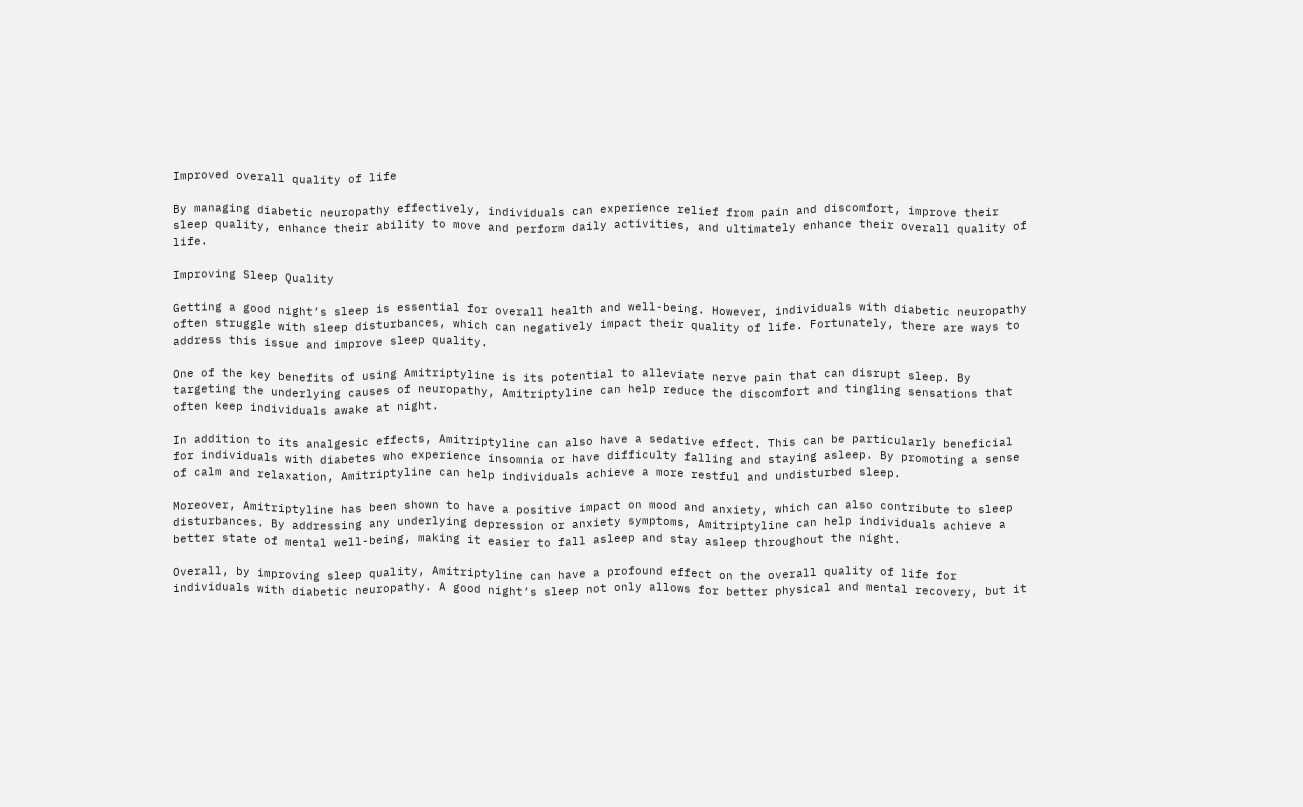Improved overall quality of life

By managing diabetic neuropathy effectively, individuals can experience relief from pain and discomfort, improve their sleep quality, enhance their ability to move and perform daily activities, and ultimately enhance their overall quality of life.

Improving Sleep Quality

Getting a good night’s sleep is essential for overall health and well-being. However, individuals with diabetic neuropathy often struggle with sleep disturbances, which can negatively impact their quality of life. Fortunately, there are ways to address this issue and improve sleep quality.

One of the key benefits of using Amitriptyline is its potential to alleviate nerve pain that can disrupt sleep. By targeting the underlying causes of neuropathy, Amitriptyline can help reduce the discomfort and tingling sensations that often keep individuals awake at night.

In addition to its analgesic effects, Amitriptyline can also have a sedative effect. This can be particularly beneficial for individuals with diabetes who experience insomnia or have difficulty falling and staying asleep. By promoting a sense of calm and relaxation, Amitriptyline can help individuals achieve a more restful and undisturbed sleep.

Moreover, Amitriptyline has been shown to have a positive impact on mood and anxiety, which can also contribute to sleep disturbances. By addressing any underlying depression or anxiety symptoms, Amitriptyline can help individuals achieve a better state of mental well-being, making it easier to fall asleep and stay asleep throughout the night.

Overall, by improving sleep quality, Amitriptyline can have a profound effect on the overall quality of life for individuals with diabetic neuropathy. A good night’s sleep not only allows for better physical and mental recovery, but it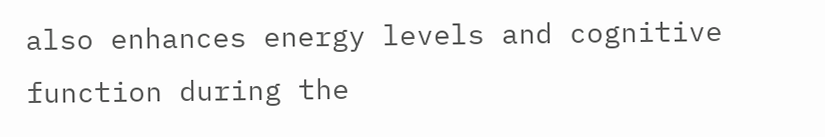also enhances energy levels and cognitive function during the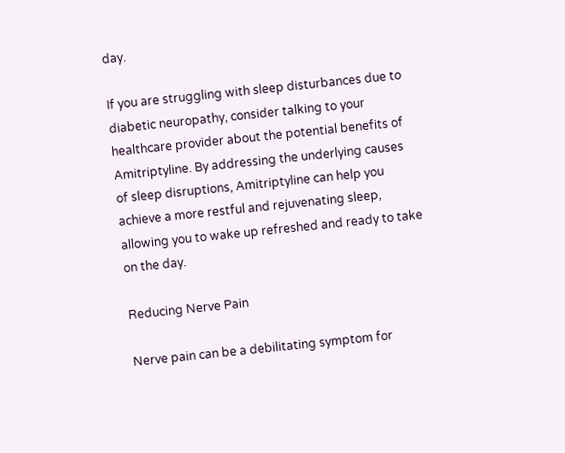day.

If you are struggling with sleep disturbances due to diabetic neuropathy, consider talking to your healthcare provider about the potential benefits of Amitriptyline. By addressing the underlying causes of sleep disruptions, Amitriptyline can help you achieve a more restful and rejuvenating sleep, allowing you to wake up refreshed and ready to take on the day.

Reducing Nerve Pain

Nerve pain can be a debilitating symptom for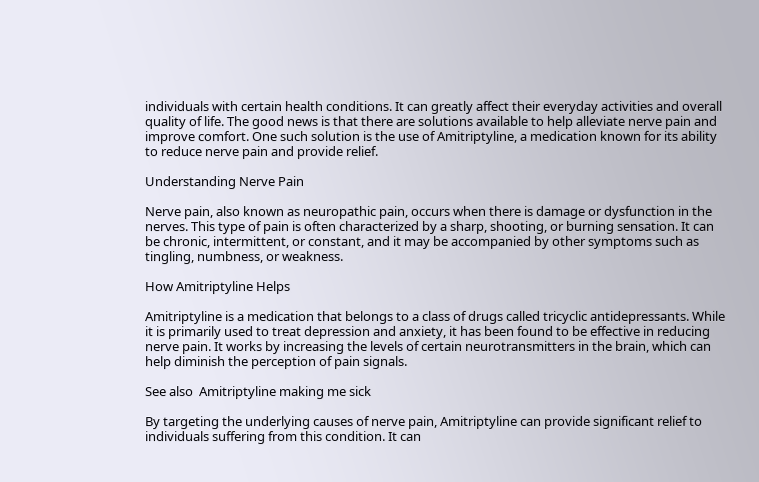individuals with certain health conditions. It can greatly affect their everyday activities and overall quality of life. The good news is that there are solutions available to help alleviate nerve pain and improve comfort. One such solution is the use of Amitriptyline, a medication known for its ability to reduce nerve pain and provide relief.

Understanding Nerve Pain

Nerve pain, also known as neuropathic pain, occurs when there is damage or dysfunction in the nerves. This type of pain is often characterized by a sharp, shooting, or burning sensation. It can be chronic, intermittent, or constant, and it may be accompanied by other symptoms such as tingling, numbness, or weakness.

How Amitriptyline Helps

Amitriptyline is a medication that belongs to a class of drugs called tricyclic antidepressants. While it is primarily used to treat depression and anxiety, it has been found to be effective in reducing nerve pain. It works by increasing the levels of certain neurotransmitters in the brain, which can help diminish the perception of pain signals.

See also  Amitriptyline making me sick

By targeting the underlying causes of nerve pain, Amitriptyline can provide significant relief to individuals suffering from this condition. It can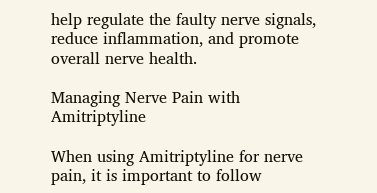help regulate the faulty nerve signals, reduce inflammation, and promote overall nerve health.

Managing Nerve Pain with Amitriptyline

When using Amitriptyline for nerve pain, it is important to follow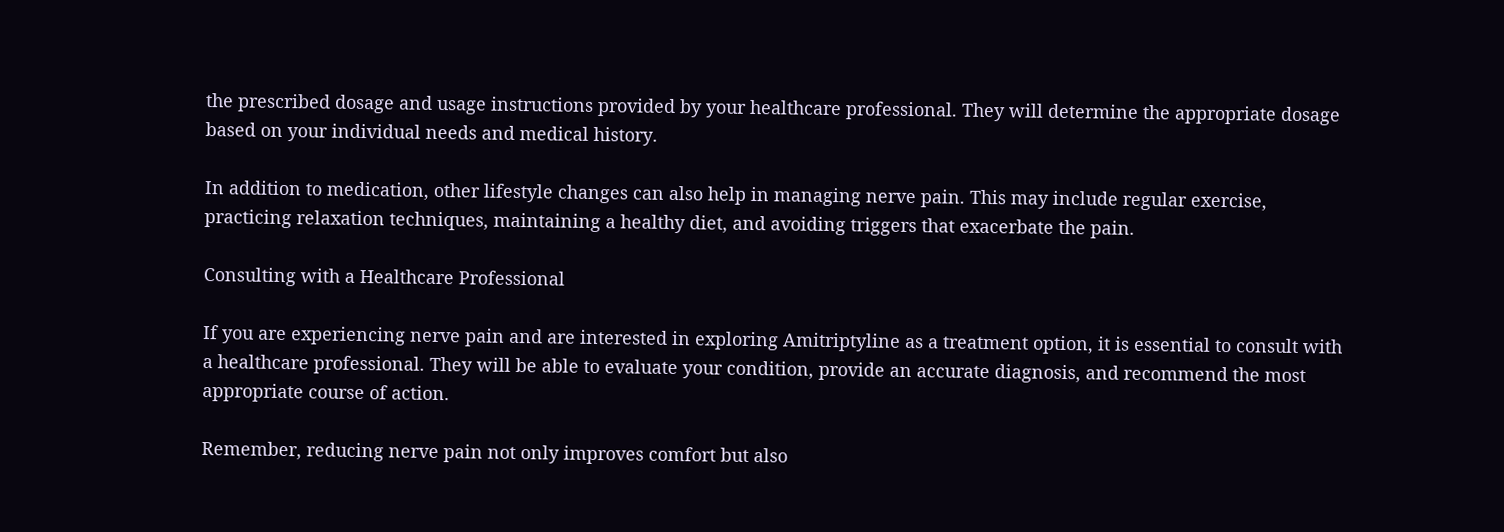the prescribed dosage and usage instructions provided by your healthcare professional. They will determine the appropriate dosage based on your individual needs and medical history.

In addition to medication, other lifestyle changes can also help in managing nerve pain. This may include regular exercise, practicing relaxation techniques, maintaining a healthy diet, and avoiding triggers that exacerbate the pain.

Consulting with a Healthcare Professional

If you are experiencing nerve pain and are interested in exploring Amitriptyline as a treatment option, it is essential to consult with a healthcare professional. They will be able to evaluate your condition, provide an accurate diagnosis, and recommend the most appropriate course of action.

Remember, reducing nerve pain not only improves comfort but also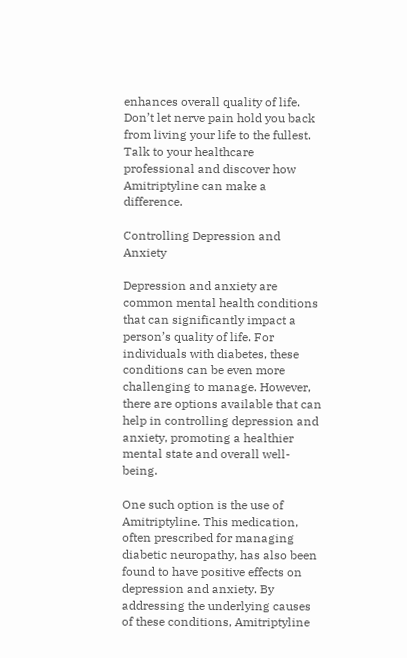enhances overall quality of life. Don’t let nerve pain hold you back from living your life to the fullest. Talk to your healthcare professional and discover how Amitriptyline can make a difference.

Controlling Depression and Anxiety

Depression and anxiety are common mental health conditions that can significantly impact a person’s quality of life. For individuals with diabetes, these conditions can be even more challenging to manage. However, there are options available that can help in controlling depression and anxiety, promoting a healthier mental state and overall well-being.

One such option is the use of Amitriptyline. This medication, often prescribed for managing diabetic neuropathy, has also been found to have positive effects on depression and anxiety. By addressing the underlying causes of these conditions, Amitriptyline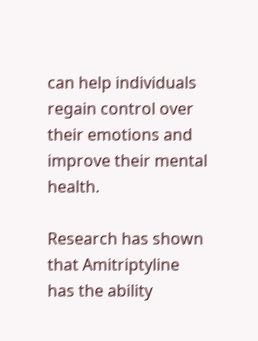can help individuals regain control over their emotions and improve their mental health.

Research has shown that Amitriptyline has the ability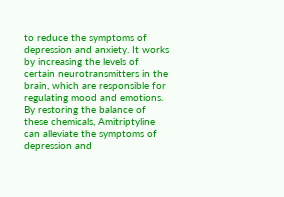to reduce the symptoms of depression and anxiety. It works by increasing the levels of certain neurotransmitters in the brain, which are responsible for regulating mood and emotions. By restoring the balance of these chemicals, Amitriptyline can alleviate the symptoms of depression and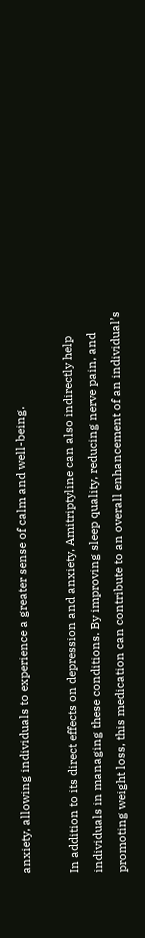anxiety, allowing individuals to experience a greater sense of calm and well-being.

In addition to its direct effects on depression and anxiety, Amitriptyline can also indirectly help individuals in managing these conditions. By improving sleep quality, reducing nerve pain, and promoting weight loss, this medication can contribute to an overall enhancement of an individual’s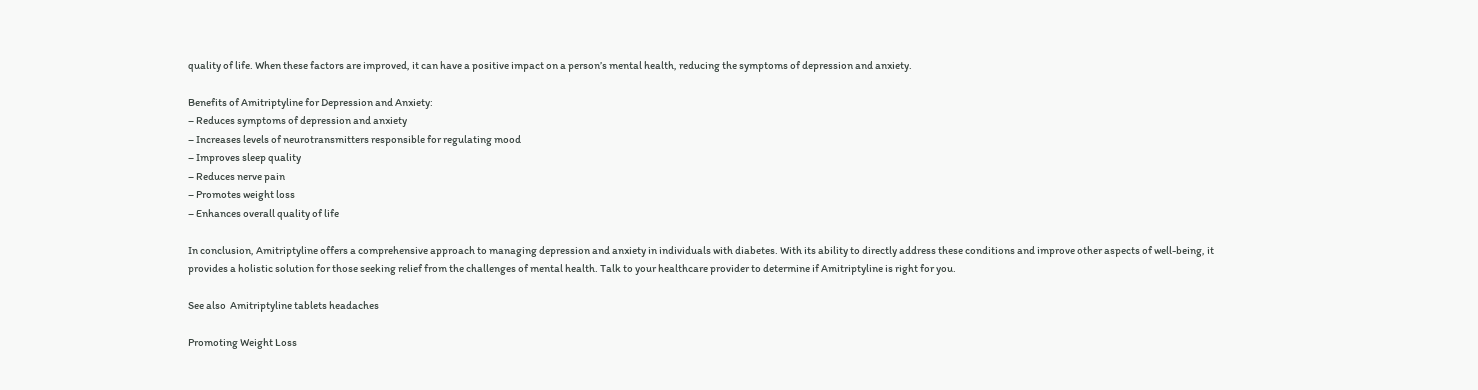quality of life. When these factors are improved, it can have a positive impact on a person’s mental health, reducing the symptoms of depression and anxiety.

Benefits of Amitriptyline for Depression and Anxiety:
– Reduces symptoms of depression and anxiety
– Increases levels of neurotransmitters responsible for regulating mood
– Improves sleep quality
– Reduces nerve pain
– Promotes weight loss
– Enhances overall quality of life

In conclusion, Amitriptyline offers a comprehensive approach to managing depression and anxiety in individuals with diabetes. With its ability to directly address these conditions and improve other aspects of well-being, it provides a holistic solution for those seeking relief from the challenges of mental health. Talk to your healthcare provider to determine if Amitriptyline is right for you.

See also  Amitriptyline tablets headaches

Promoting Weight Loss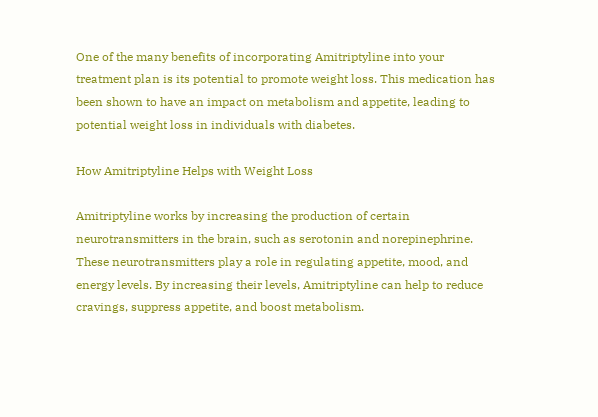One of the many benefits of incorporating Amitriptyline into your treatment plan is its potential to promote weight loss. This medication has been shown to have an impact on metabolism and appetite, leading to potential weight loss in individuals with diabetes.

How Amitriptyline Helps with Weight Loss

Amitriptyline works by increasing the production of certain neurotransmitters in the brain, such as serotonin and norepinephrine. These neurotransmitters play a role in regulating appetite, mood, and energy levels. By increasing their levels, Amitriptyline can help to reduce cravings, suppress appetite, and boost metabolism.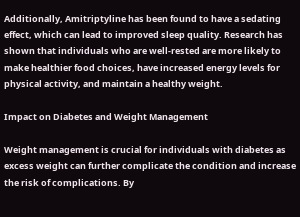Additionally, Amitriptyline has been found to have a sedating effect, which can lead to improved sleep quality. Research has shown that individuals who are well-rested are more likely to make healthier food choices, have increased energy levels for physical activity, and maintain a healthy weight.

Impact on Diabetes and Weight Management

Weight management is crucial for individuals with diabetes as excess weight can further complicate the condition and increase the risk of complications. By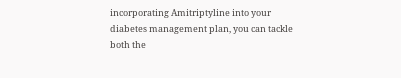incorporating Amitriptyline into your diabetes management plan, you can tackle both the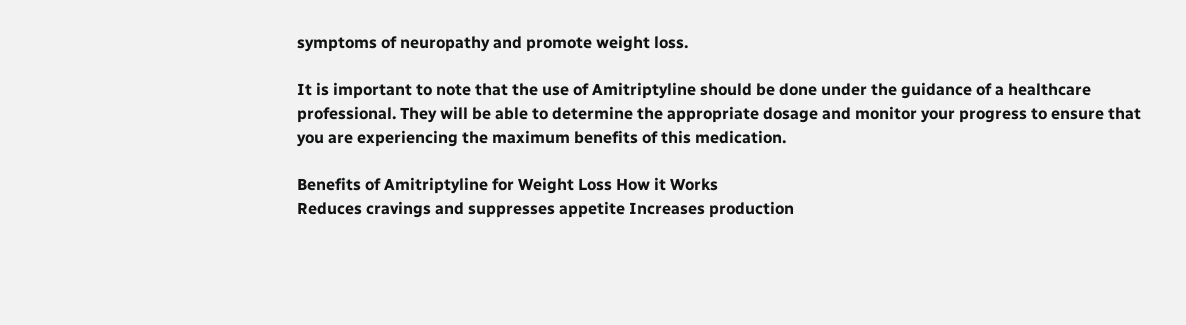symptoms of neuropathy and promote weight loss.

It is important to note that the use of Amitriptyline should be done under the guidance of a healthcare professional. They will be able to determine the appropriate dosage and monitor your progress to ensure that you are experiencing the maximum benefits of this medication.

Benefits of Amitriptyline for Weight Loss How it Works
Reduces cravings and suppresses appetite Increases production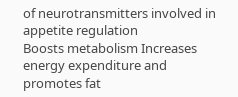of neurotransmitters involved in appetite regulation
Boosts metabolism Increases energy expenditure and promotes fat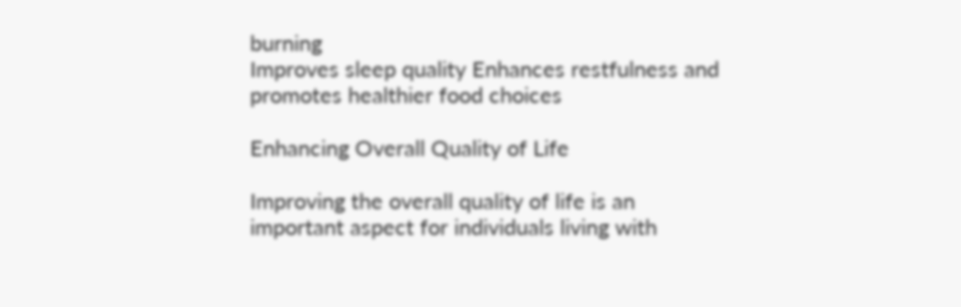burning
Improves sleep quality Enhances restfulness and promotes healthier food choices

Enhancing Overall Quality of Life

Improving the overall quality of life is an important aspect for individuals living with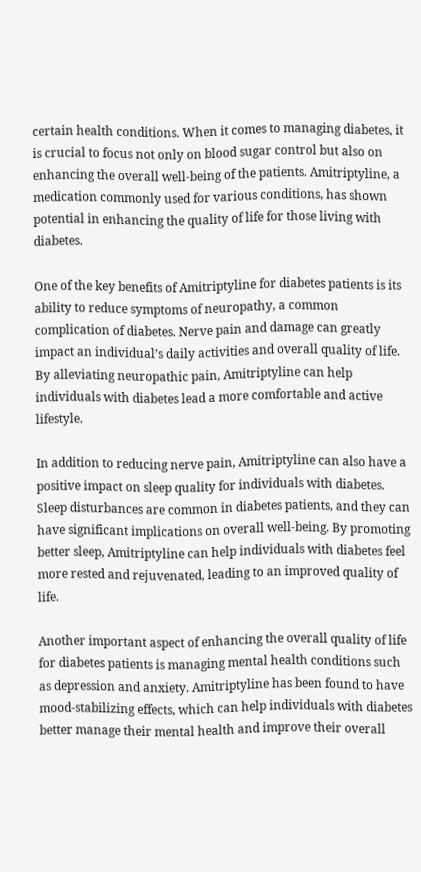certain health conditions. When it comes to managing diabetes, it is crucial to focus not only on blood sugar control but also on enhancing the overall well-being of the patients. Amitriptyline, a medication commonly used for various conditions, has shown potential in enhancing the quality of life for those living with diabetes.

One of the key benefits of Amitriptyline for diabetes patients is its ability to reduce symptoms of neuropathy, a common complication of diabetes. Nerve pain and damage can greatly impact an individual’s daily activities and overall quality of life. By alleviating neuropathic pain, Amitriptyline can help individuals with diabetes lead a more comfortable and active lifestyle.

In addition to reducing nerve pain, Amitriptyline can also have a positive impact on sleep quality for individuals with diabetes. Sleep disturbances are common in diabetes patients, and they can have significant implications on overall well-being. By promoting better sleep, Amitriptyline can help individuals with diabetes feel more rested and rejuvenated, leading to an improved quality of life.

Another important aspect of enhancing the overall quality of life for diabetes patients is managing mental health conditions such as depression and anxiety. Amitriptyline has been found to have mood-stabilizing effects, which can help individuals with diabetes better manage their mental health and improve their overall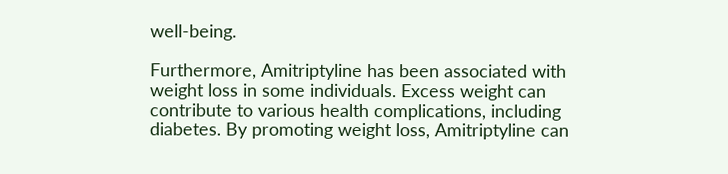well-being.

Furthermore, Amitriptyline has been associated with weight loss in some individuals. Excess weight can contribute to various health complications, including diabetes. By promoting weight loss, Amitriptyline can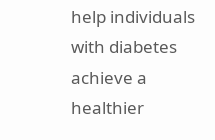help individuals with diabetes achieve a healthier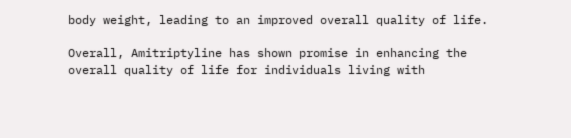body weight, leading to an improved overall quality of life.

Overall, Amitriptyline has shown promise in enhancing the overall quality of life for individuals living with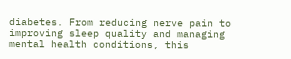diabetes. From reducing nerve pain to improving sleep quality and managing mental health conditions, this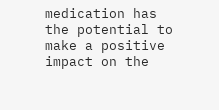medication has the potential to make a positive impact on the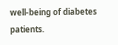well-being of diabetes patients.